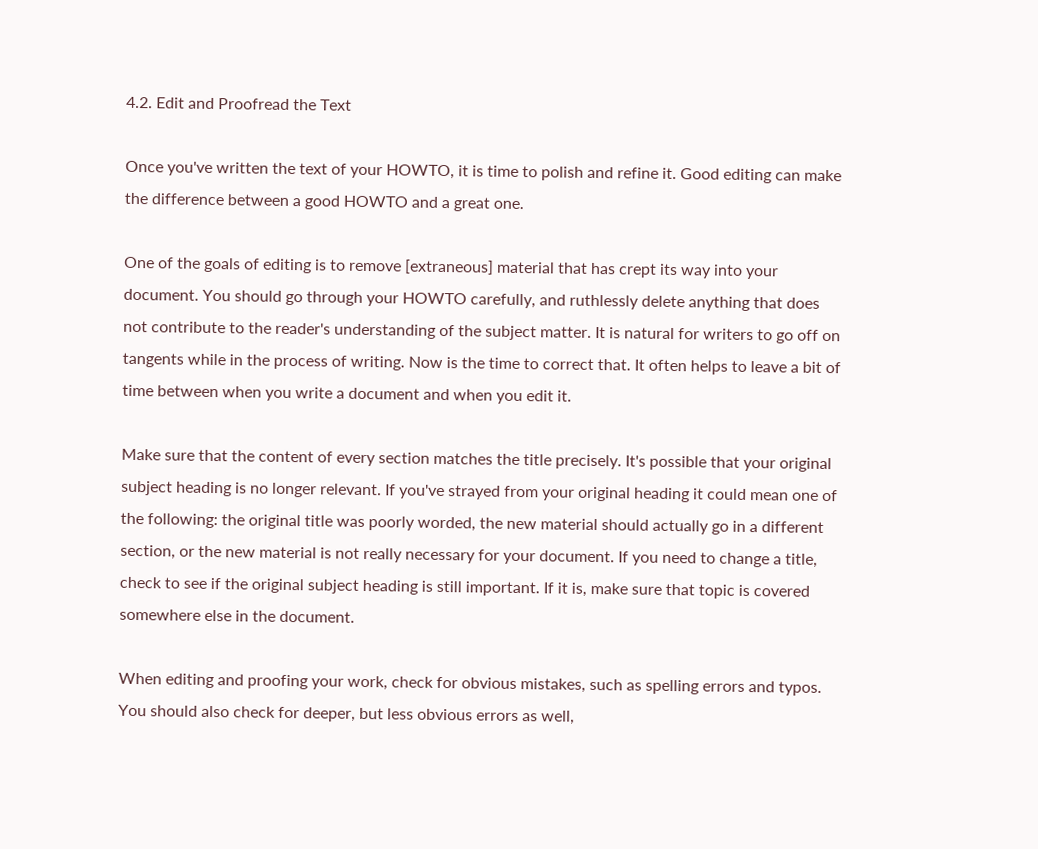4.2. Edit and Proofread the Text

Once you've written the text of your HOWTO, it is time to polish and refine it. Good editing can make the difference between a good HOWTO and a great one.

One of the goals of editing is to remove [extraneous] material that has crept its way into your document. You should go through your HOWTO carefully, and ruthlessly delete anything that does not contribute to the reader's understanding of the subject matter. It is natural for writers to go off on tangents while in the process of writing. Now is the time to correct that. It often helps to leave a bit of time between when you write a document and when you edit it.

Make sure that the content of every section matches the title precisely. It's possible that your original subject heading is no longer relevant. If you've strayed from your original heading it could mean one of the following: the original title was poorly worded, the new material should actually go in a different section, or the new material is not really necessary for your document. If you need to change a title, check to see if the original subject heading is still important. If it is, make sure that topic is covered somewhere else in the document.

When editing and proofing your work, check for obvious mistakes, such as spelling errors and typos. You should also check for deeper, but less obvious errors as well,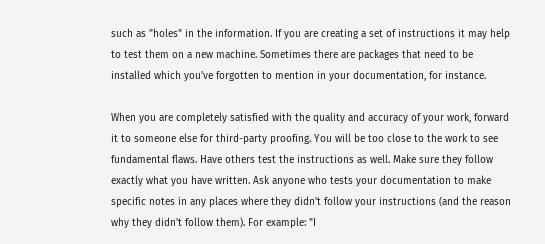such as "holes" in the information. If you are creating a set of instructions it may help to test them on a new machine. Sometimes there are packages that need to be installed which you've forgotten to mention in your documentation, for instance.

When you are completely satisfied with the quality and accuracy of your work, forward it to someone else for third-party proofing. You will be too close to the work to see fundamental flaws. Have others test the instructions as well. Make sure they follow exactly what you have written. Ask anyone who tests your documentation to make specific notes in any places where they didn't follow your instructions (and the reason why they didn't follow them). For example: "I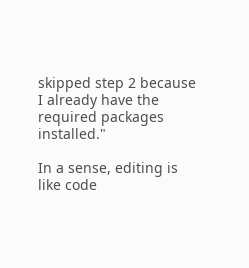skipped step 2 because I already have the required packages installed."

In a sense, editing is like code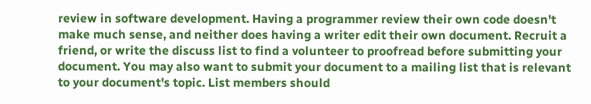review in software development. Having a programmer review their own code doesn't make much sense, and neither does having a writer edit their own document. Recruit a friend, or write the discuss list to find a volunteer to proofread before submitting your document. You may also want to submit your document to a mailing list that is relevant to your document's topic. List members should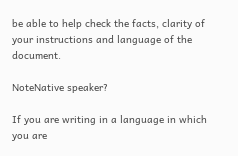be able to help check the facts, clarity of your instructions and language of the document.

NoteNative speaker?

If you are writing in a language in which you are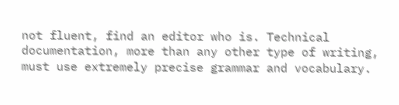not fluent, find an editor who is. Technical documentation, more than any other type of writing, must use extremely precise grammar and vocabulary.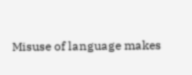Misuse of language makes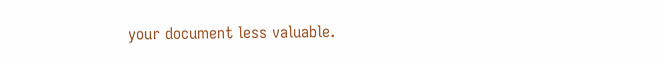your document less valuable.